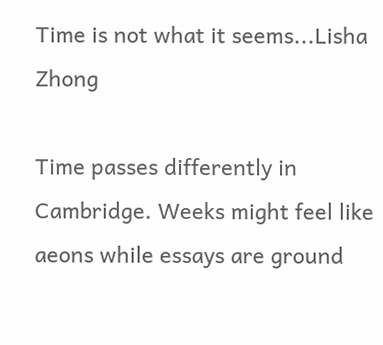Time is not what it seems...Lisha Zhong

Time passes differently in Cambridge. Weeks might feel like aeons while essays are ground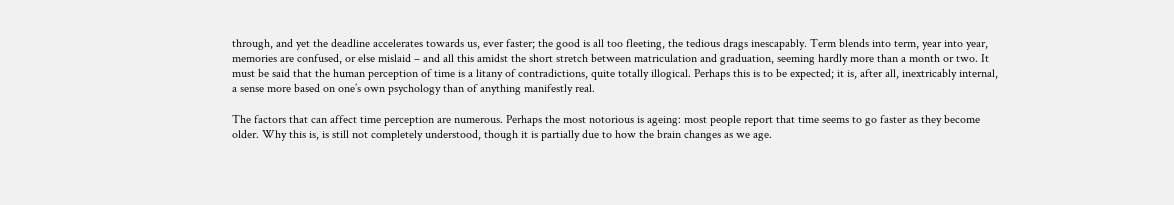through, and yet the deadline accelerates towards us, ever faster; the good is all too fleeting, the tedious drags inescapably. Term blends into term, year into year, memories are confused, or else mislaid – and all this amidst the short stretch between matriculation and graduation, seeming hardly more than a month or two. It must be said that the human perception of time is a litany of contradictions, quite totally illogical. Perhaps this is to be expected; it is, after all, inextricably internal, a sense more based on one’s own psychology than of anything manifestly real.

The factors that can affect time perception are numerous. Perhaps the most notorious is ageing: most people report that time seems to go faster as they become older. Why this is, is still not completely understood, though it is partially due to how the brain changes as we age.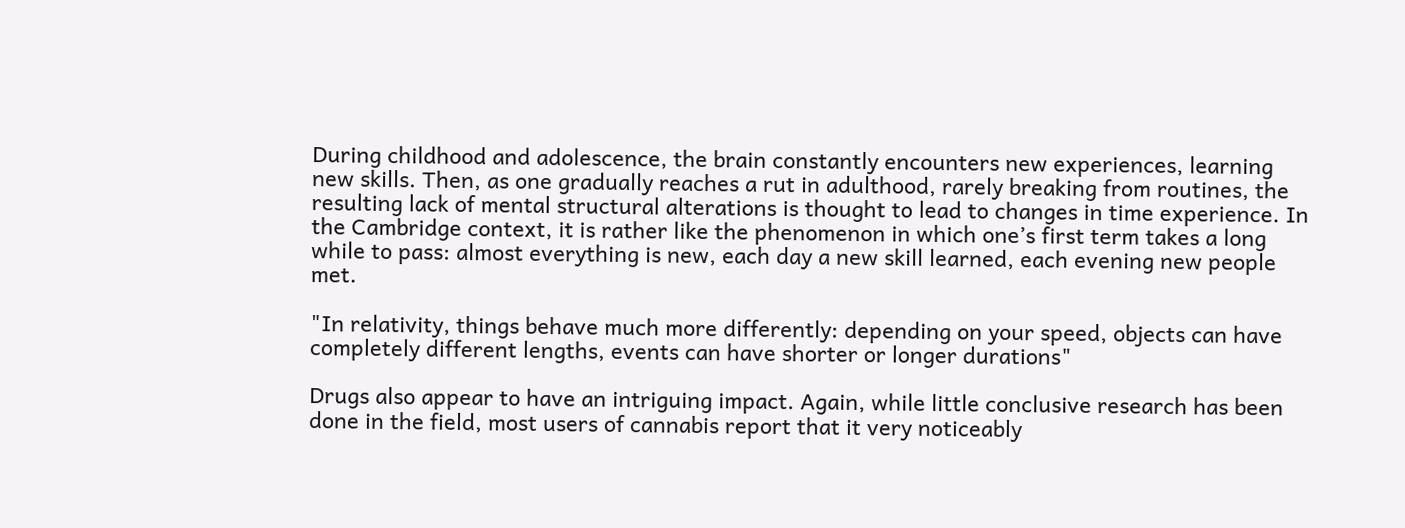During childhood and adolescence, the brain constantly encounters new experiences, learning new skills. Then, as one gradually reaches a rut in adulthood, rarely breaking from routines, the resulting lack of mental structural alterations is thought to lead to changes in time experience. In the Cambridge context, it is rather like the phenomenon in which one’s first term takes a long while to pass: almost everything is new, each day a new skill learned, each evening new people met.

"In relativity, things behave much more differently: depending on your speed, objects can have completely different lengths, events can have shorter or longer durations"

Drugs also appear to have an intriguing impact. Again, while little conclusive research has been done in the field, most users of cannabis report that it very noticeably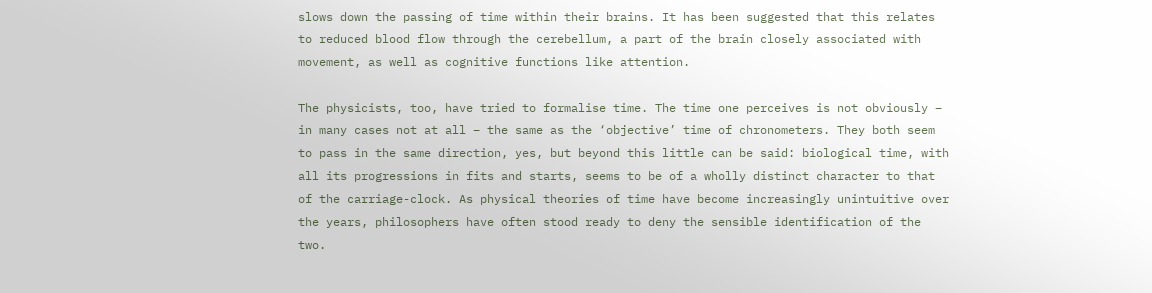slows down the passing of time within their brains. It has been suggested that this relates to reduced blood flow through the cerebellum, a part of the brain closely associated with movement, as well as cognitive functions like attention.

The physicists, too, have tried to formalise time. The time one perceives is not obviously – in many cases not at all – the same as the ‘objective’ time of chronometers. They both seem to pass in the same direction, yes, but beyond this little can be said: biological time, with all its progressions in fits and starts, seems to be of a wholly distinct character to that of the carriage-clock. As physical theories of time have become increasingly unintuitive over the years, philosophers have often stood ready to deny the sensible identification of the two.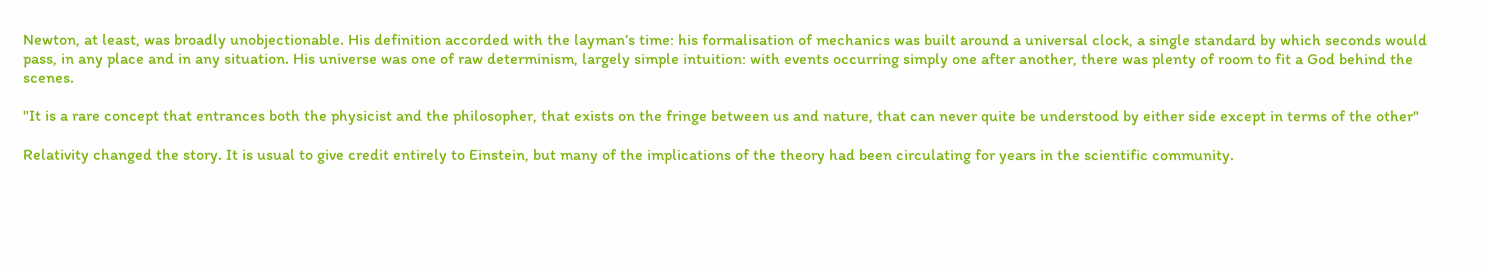Newton, at least, was broadly unobjectionable. His definition accorded with the layman’s time: his formalisation of mechanics was built around a universal clock, a single standard by which seconds would pass, in any place and in any situation. His universe was one of raw determinism, largely simple intuition: with events occurring simply one after another, there was plenty of room to fit a God behind the scenes.

"It is a rare concept that entrances both the physicist and the philosopher, that exists on the fringe between us and nature, that can never quite be understood by either side except in terms of the other"

Relativity changed the story. It is usual to give credit entirely to Einstein, but many of the implications of the theory had been circulating for years in the scientific community.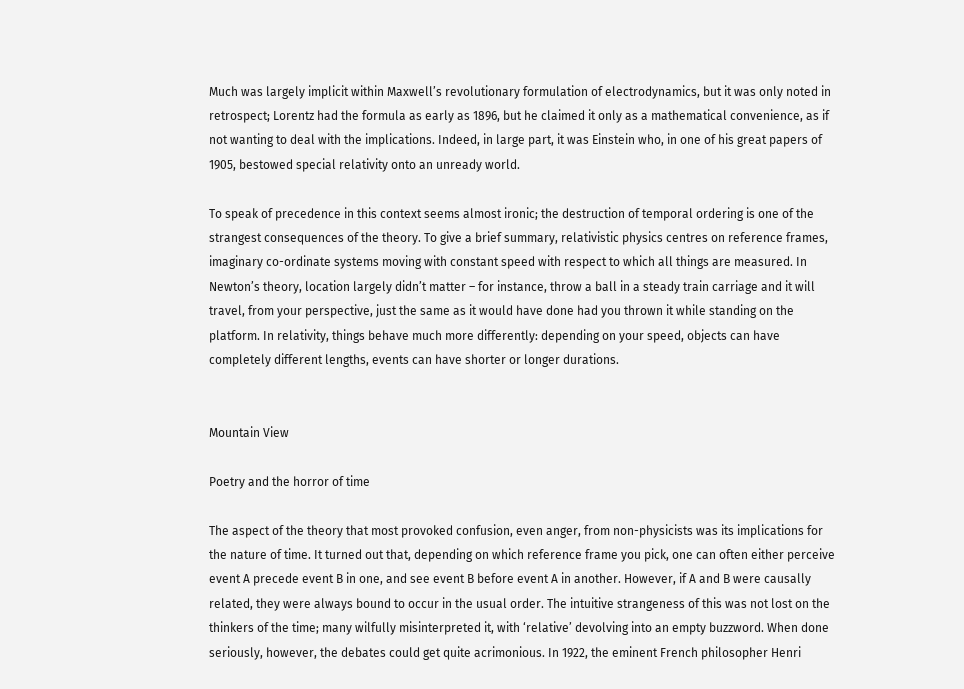Much was largely implicit within Maxwell’s revolutionary formulation of electrodynamics, but it was only noted in retrospect; Lorentz had the formula as early as 1896, but he claimed it only as a mathematical convenience, as if not wanting to deal with the implications. Indeed, in large part, it was Einstein who, in one of his great papers of 1905, bestowed special relativity onto an unready world.

To speak of precedence in this context seems almost ironic; the destruction of temporal ordering is one of the strangest consequences of the theory. To give a brief summary, relativistic physics centres on reference frames, imaginary co-ordinate systems moving with constant speed with respect to which all things are measured. In Newton’s theory, location largely didn’t matter – for instance, throw a ball in a steady train carriage and it will travel, from your perspective, just the same as it would have done had you thrown it while standing on the platform. In relativity, things behave much more differently: depending on your speed, objects can have completely different lengths, events can have shorter or longer durations.


Mountain View

Poetry and the horror of time

The aspect of the theory that most provoked confusion, even anger, from non-physicists was its implications for the nature of time. It turned out that, depending on which reference frame you pick, one can often either perceive event A precede event B in one, and see event B before event A in another. However, if A and B were causally related, they were always bound to occur in the usual order. The intuitive strangeness of this was not lost on the thinkers of the time; many wilfully misinterpreted it, with ‘relative’ devolving into an empty buzzword. When done seriously, however, the debates could get quite acrimonious. In 1922, the eminent French philosopher Henri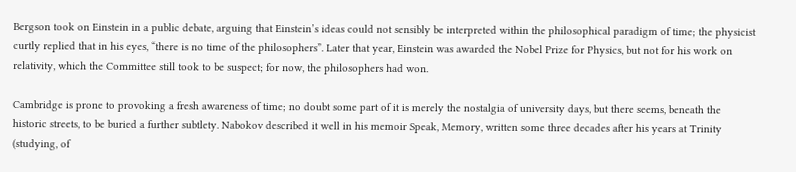Bergson took on Einstein in a public debate, arguing that Einstein’s ideas could not sensibly be interpreted within the philosophical paradigm of time; the physicist curtly replied that in his eyes, “there is no time of the philosophers”. Later that year, Einstein was awarded the Nobel Prize for Physics, but not for his work on relativity, which the Committee still took to be suspect; for now, the philosophers had won.

Cambridge is prone to provoking a fresh awareness of time; no doubt some part of it is merely the nostalgia of university days, but there seems, beneath the historic streets, to be buried a further subtlety. Nabokov described it well in his memoir Speak, Memory, written some three decades after his years at Trinity (studying, of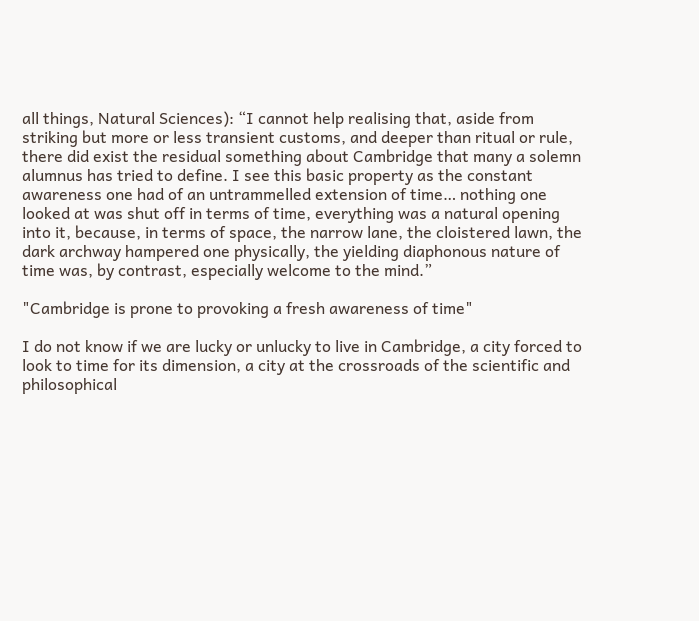all things, Natural Sciences): “I cannot help realising that, aside from striking but more or less transient customs, and deeper than ritual or rule, there did exist the residual something about Cambridge that many a solemn alumnus has tried to define. I see this basic property as the constant awareness one had of an untrammelled extension of time… nothing one looked at was shut off in terms of time, everything was a natural opening into it, because, in terms of space, the narrow lane, the cloistered lawn, the dark archway hampered one physically, the yielding diaphonous nature of time was, by contrast, especially welcome to the mind.”

"Cambridge is prone to provoking a fresh awareness of time"

I do not know if we are lucky or unlucky to live in Cambridge, a city forced to look to time for its dimension, a city at the crossroads of the scientific and philosophical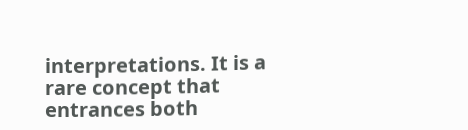interpretations. It is a rare concept that entrances both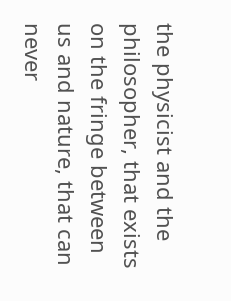the physicist and the philosopher, that exists on the fringe between us and nature, that can never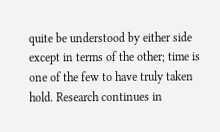quite be understood by either side except in terms of the other; time is one of the few to have truly taken hold. Research continues in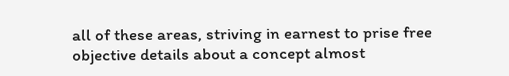all of these areas, striving in earnest to prise free objective details about a concept almost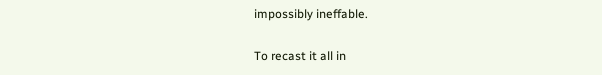impossibly ineffable.

To recast it all in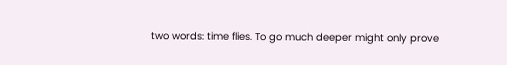two words: time flies. To go much deeper might only prove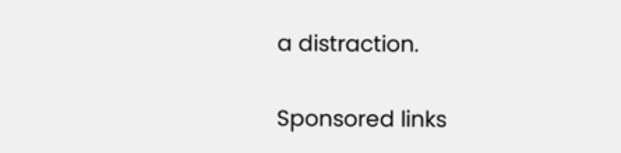a distraction.


Sponsored links